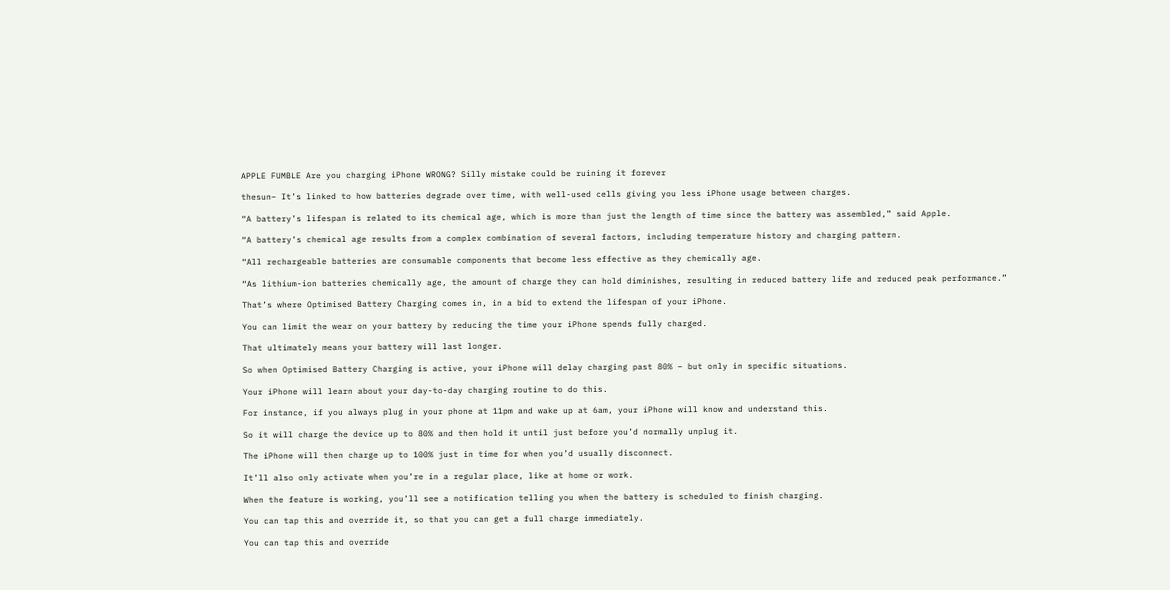APPLE FUMBLE Are you charging iPhone WRONG? Silly mistake could be ruining it forever

thesun– It’s linked to how batteries degrade over time, with well-used cells giving you less iPhone usage between charges.

“A battery’s lifespan is related to its chemical age, which is more than just the length of time since the battery was assembled,” said Apple.

“A battery’s chemical age results from a complex combination of several factors, including temperature history and charging pattern.

“All rechargeable batteries are consumable components that become less effective as they chemically age.

“As lithium-ion batteries chemically age, the amount of charge they can hold diminishes, resulting in reduced battery life and reduced peak performance.”

That’s where Optimised Battery Charging comes in, in a bid to extend the lifespan of your iPhone.

You can limit the wear on your battery by reducing the time your iPhone spends fully charged.

That ultimately means your battery will last longer.

So when Optimised Battery Charging is active, your iPhone will delay charging past 80% – but only in specific situations.

Your iPhone will learn about your day-to-day charging routine to do this.

For instance, if you always plug in your phone at 11pm and wake up at 6am, your iPhone will know and understand this.

So it will charge the device up to 80% and then hold it until just before you’d normally unplug it.

The iPhone will then charge up to 100% just in time for when you’d usually disconnect.

It’ll also only activate when you’re in a regular place, like at home or work.

When the feature is working, you’ll see a notification telling you when the battery is scheduled to finish charging.

You can tap this and override it, so that you can get a full charge immediately.

You can tap this and override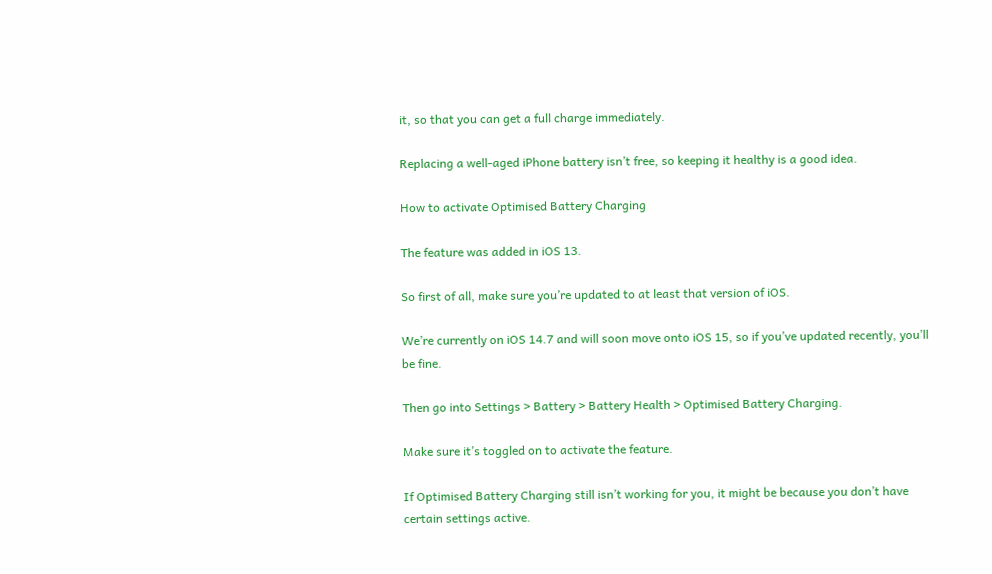it, so that you can get a full charge immediately.

Replacing a well-aged iPhone battery isn’t free, so keeping it healthy is a good idea.

How to activate Optimised Battery Charging

The feature was added in iOS 13.

So first of all, make sure you’re updated to at least that version of iOS.

We’re currently on iOS 14.7 and will soon move onto iOS 15, so if you’ve updated recently, you’ll be fine.

Then go into Settings > Battery > Battery Health > Optimised Battery Charging.

Make sure it’s toggled on to activate the feature.

If Optimised Battery Charging still isn’t working for you, it might be because you don’t have certain settings active.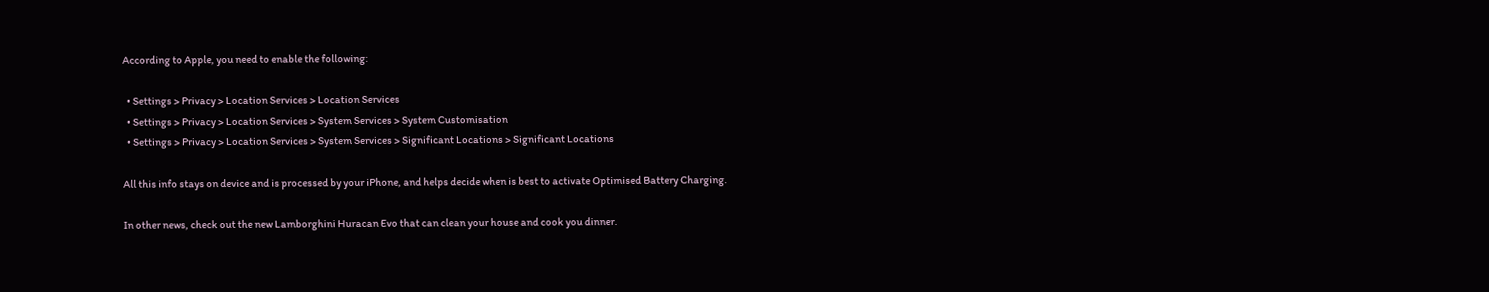According to Apple, you need to enable the following:

  • Settings > Privacy > Location Services > Location Services
  • Settings > Privacy > Location Services > System Services > System Customisation
  • Settings > Privacy > Location Services > System Services > Significant Locations > Significant Locations

All this info stays on device and is processed by your iPhone, and helps decide when is best to activate Optimised Battery Charging.

In other news, check out the new Lamborghini Huracan Evo that can clean your house and cook you dinner.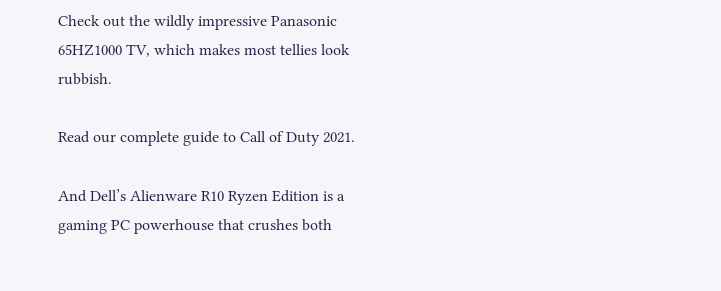Check out the wildly impressive Panasonic 65HZ1000 TV, which makes most tellies look rubbish.

Read our complete guide to Call of Duty 2021.

And Dell’s Alienware R10 Ryzen Edition is a gaming PC powerhouse that crushes both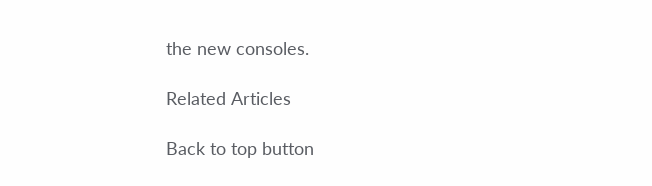the new consoles.

Related Articles

Back to top button